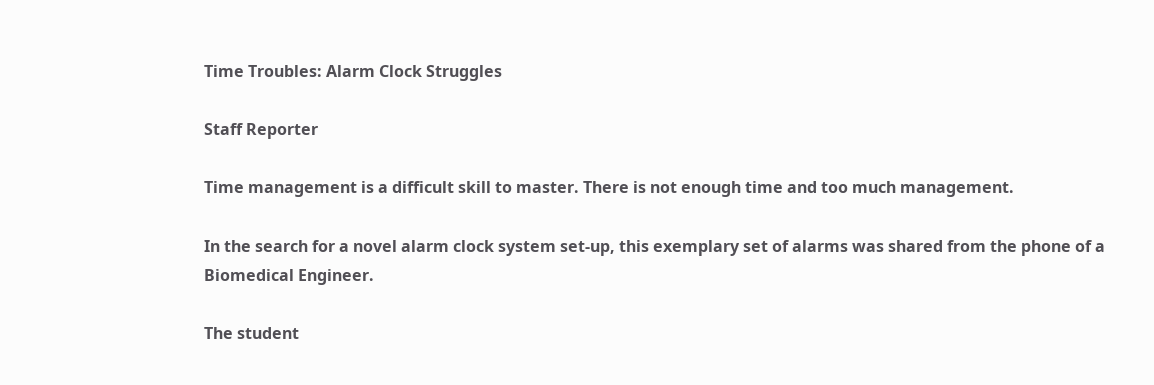Time Troubles: Alarm Clock Struggles

Staff Reporter

Time management is a difficult skill to master. There is not enough time and too much management.

In the search for a novel alarm clock system set-up, this exemplary set of alarms was shared from the phone of a Biomedical Engineer.

The student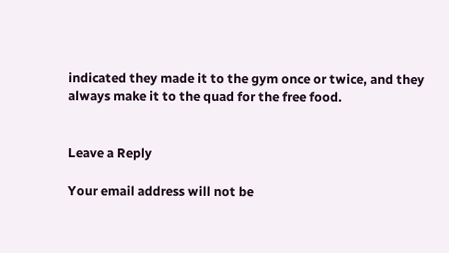indicated they made it to the gym once or twice, and they always make it to the quad for the free food.


Leave a Reply

Your email address will not be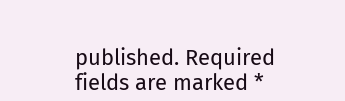published. Required fields are marked *